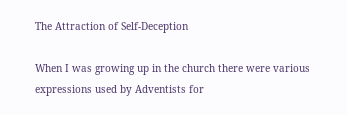The Attraction of Self-Deception

When I was growing up in the church there were various expressions used by Adventists for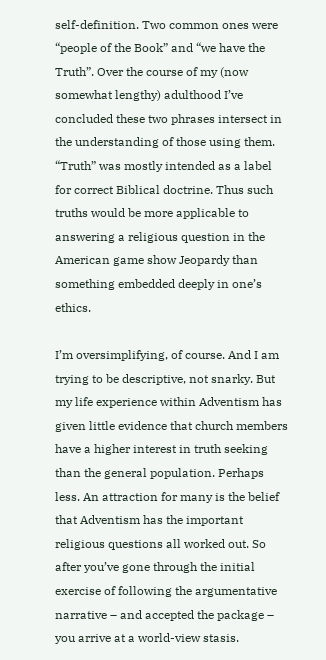self-definition. Two common ones were “people of the Book” and “we have the Truth”. Over the course of my (now somewhat lengthy) adulthood I’ve concluded these two phrases intersect in the understanding of those using them. “Truth” was mostly intended as a label for correct Biblical doctrine. Thus such truths would be more applicable to answering a religious question in the American game show Jeopardy than something embedded deeply in one’s ethics.

I’m oversimplifying, of course. And I am trying to be descriptive, not snarky. But my life experience within Adventism has given little evidence that church members have a higher interest in truth seeking than the general population. Perhaps less. An attraction for many is the belief that Adventism has the important religious questions all worked out. So after you’ve gone through the initial exercise of following the argumentative narrative – and accepted the package – you arrive at a world-view stasis.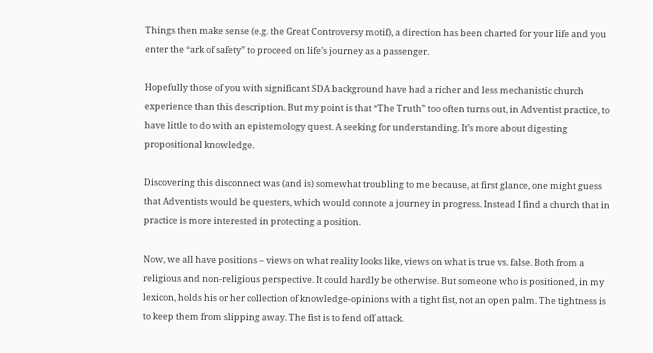Things then make sense (e.g. the Great Controversy motif), a direction has been charted for your life and you enter the “ark of safety” to proceed on life’s journey as a passenger.

Hopefully those of you with significant SDA background have had a richer and less mechanistic church experience than this description. But my point is that “The Truth” too often turns out, in Adventist practice, to have little to do with an epistemology quest. A seeking for understanding. It’s more about digesting propositional knowledge.

Discovering this disconnect was (and is) somewhat troubling to me because, at first glance, one might guess that Adventists would be questers, which would connote a journey in progress. Instead I find a church that in practice is more interested in protecting a position.

Now, we all have positions – views on what reality looks like, views on what is true vs. false. Both from a religious and non-religious perspective. It could hardly be otherwise. But someone who is positioned, in my lexicon, holds his or her collection of knowledge-opinions with a tight fist, not an open palm. The tightness is to keep them from slipping away. The fist is to fend off attack.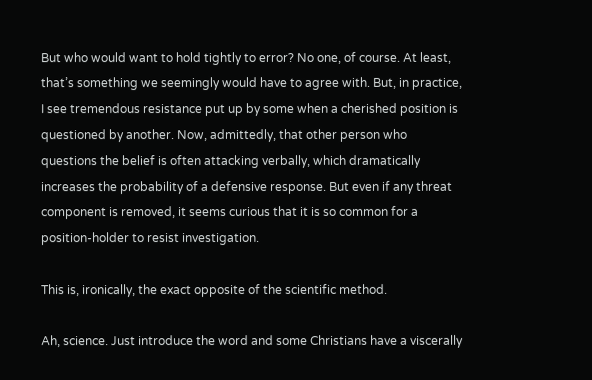But who would want to hold tightly to error? No one, of course. At least, that’s something we seemingly would have to agree with. But, in practice, I see tremendous resistance put up by some when a cherished position is questioned by another. Now, admittedly, that other person who questions the belief is often attacking verbally, which dramatically increases the probability of a defensive response. But even if any threat component is removed, it seems curious that it is so common for a position-holder to resist investigation.

This is, ironically, the exact opposite of the scientific method.

Ah, science. Just introduce the word and some Christians have a viscerally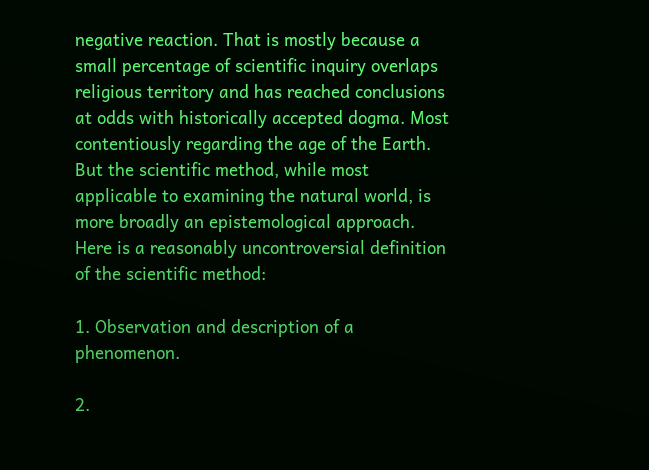negative reaction. That is mostly because a small percentage of scientific inquiry overlaps religious territory and has reached conclusions at odds with historically accepted dogma. Most contentiously regarding the age of the Earth. But the scientific method, while most applicable to examining the natural world, is more broadly an epistemological approach. Here is a reasonably uncontroversial definition of the scientific method:

1. Observation and description of a phenomenon.

2.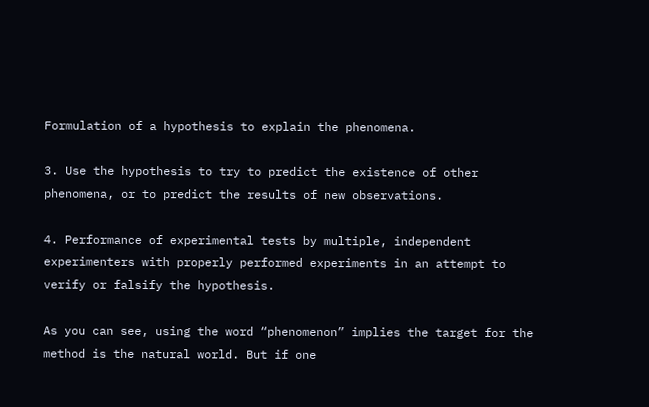Formulation of a hypothesis to explain the phenomena.

3. Use the hypothesis to try to predict the existence of other phenomena, or to predict the results of new observations.

4. Performance of experimental tests by multiple, independent experimenters with properly performed experiments in an attempt to verify or falsify the hypothesis.

As you can see, using the word “phenomenon” implies the target for the method is the natural world. But if one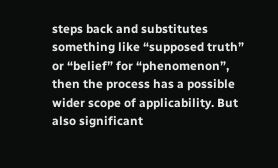steps back and substitutes something like “supposed truth” or “belief” for “phenomenon”, then the process has a possible wider scope of applicability. But also significant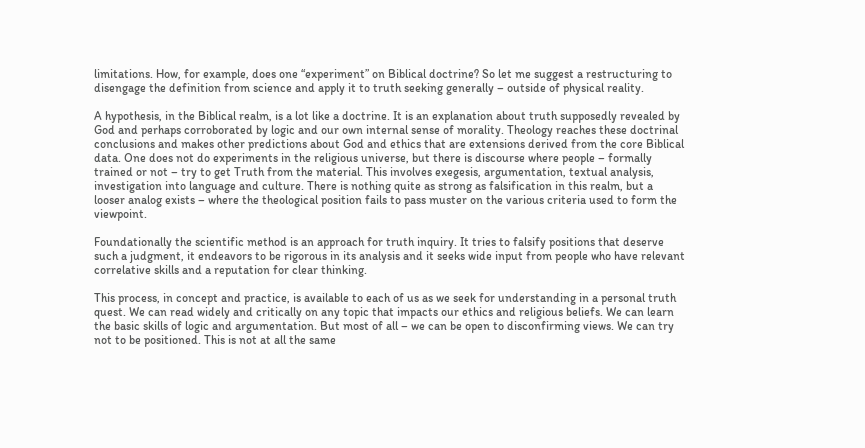limitations. How, for example, does one “experiment” on Biblical doctrine? So let me suggest a restructuring to disengage the definition from science and apply it to truth seeking generally – outside of physical reality.

A hypothesis, in the Biblical realm, is a lot like a doctrine. It is an explanation about truth supposedly revealed by God and perhaps corroborated by logic and our own internal sense of morality. Theology reaches these doctrinal conclusions and makes other predictions about God and ethics that are extensions derived from the core Biblical data. One does not do experiments in the religious universe, but there is discourse where people – formally trained or not – try to get Truth from the material. This involves exegesis, argumentation, textual analysis, investigation into language and culture. There is nothing quite as strong as falsification in this realm, but a looser analog exists – where the theological position fails to pass muster on the various criteria used to form the viewpoint.

Foundationally the scientific method is an approach for truth inquiry. It tries to falsify positions that deserve such a judgment, it endeavors to be rigorous in its analysis and it seeks wide input from people who have relevant correlative skills and a reputation for clear thinking.

This process, in concept and practice, is available to each of us as we seek for understanding in a personal truth quest. We can read widely and critically on any topic that impacts our ethics and religious beliefs. We can learn the basic skills of logic and argumentation. But most of all – we can be open to disconfirming views. We can try not to be positioned. This is not at all the same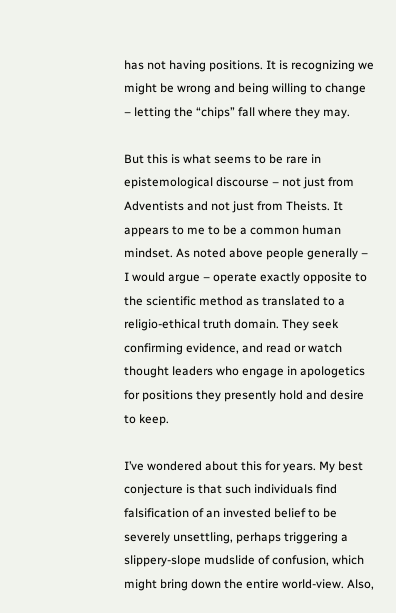has not having positions. It is recognizing we might be wrong and being willing to change – letting the “chips” fall where they may.

But this is what seems to be rare in epistemological discourse – not just from Adventists and not just from Theists. It appears to me to be a common human mindset. As noted above people generally – I would argue – operate exactly opposite to the scientific method as translated to a religio-ethical truth domain. They seek confirming evidence, and read or watch thought leaders who engage in apologetics for positions they presently hold and desire to keep.

I’ve wondered about this for years. My best conjecture is that such individuals find falsification of an invested belief to be severely unsettling, perhaps triggering a slippery-slope mudslide of confusion, which might bring down the entire world-view. Also,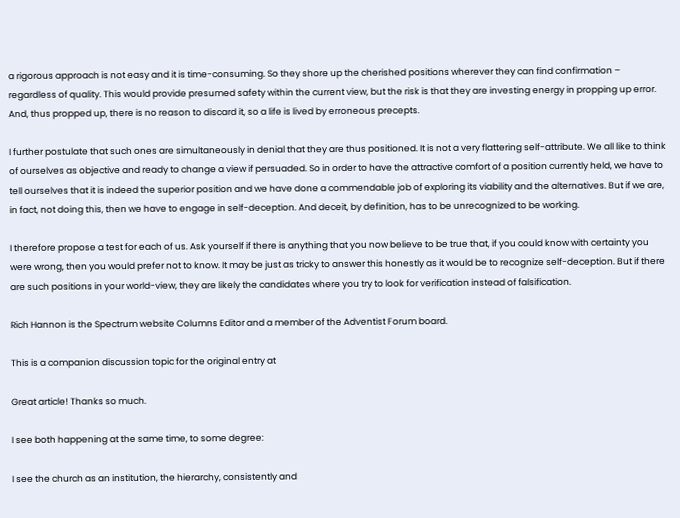a rigorous approach is not easy and it is time-consuming. So they shore up the cherished positions wherever they can find confirmation – regardless of quality. This would provide presumed safety within the current view, but the risk is that they are investing energy in propping up error. And, thus propped up, there is no reason to discard it, so a life is lived by erroneous precepts.

I further postulate that such ones are simultaneously in denial that they are thus positioned. It is not a very flattering self-attribute. We all like to think of ourselves as objective and ready to change a view if persuaded. So in order to have the attractive comfort of a position currently held, we have to tell ourselves that it is indeed the superior position and we have done a commendable job of exploring its viability and the alternatives. But if we are, in fact, not doing this, then we have to engage in self-deception. And deceit, by definition, has to be unrecognized to be working.

I therefore propose a test for each of us. Ask yourself if there is anything that you now believe to be true that, if you could know with certainty you were wrong, then you would prefer not to know. It may be just as tricky to answer this honestly as it would be to recognize self-deception. But if there are such positions in your world-view, they are likely the candidates where you try to look for verification instead of falsification.

Rich Hannon is the Spectrum website Columns Editor and a member of the Adventist Forum board.

This is a companion discussion topic for the original entry at

Great article! Thanks so much.

I see both happening at the same time, to some degree:

I see the church as an institution, the hierarchy, consistently and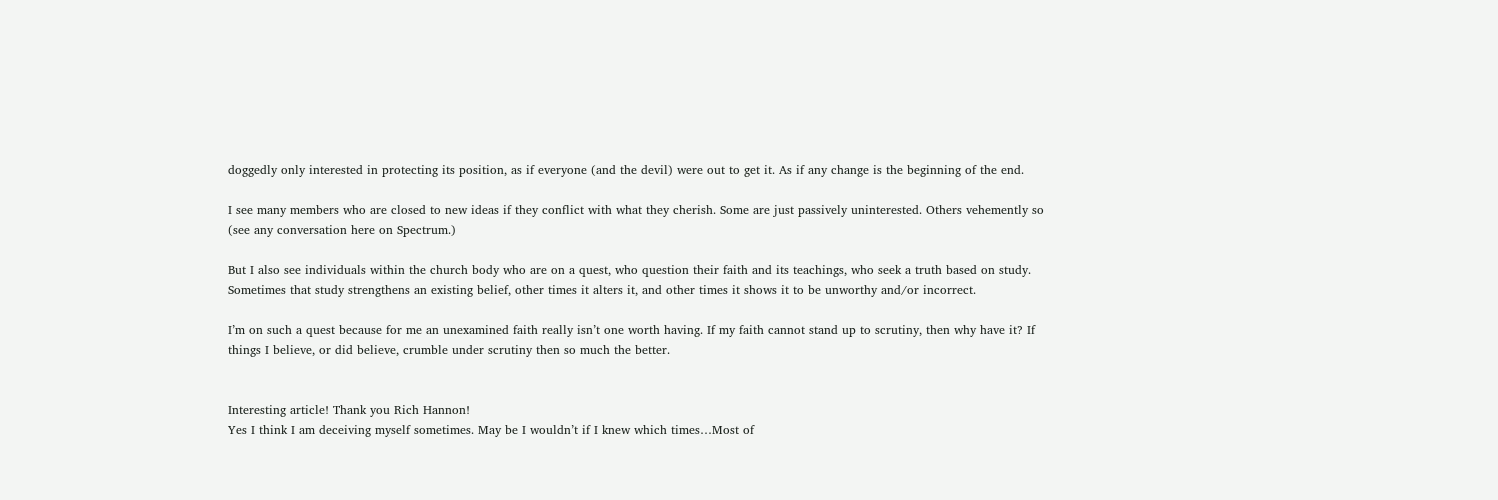doggedly only interested in protecting its position, as if everyone (and the devil) were out to get it. As if any change is the beginning of the end.

I see many members who are closed to new ideas if they conflict with what they cherish. Some are just passively uninterested. Others vehemently so (see any conversation here on Spectrum.)

But I also see individuals within the church body who are on a quest, who question their faith and its teachings, who seek a truth based on study. Sometimes that study strengthens an existing belief, other times it alters it, and other times it shows it to be unworthy and/or incorrect.

I’m on such a quest because for me an unexamined faith really isn’t one worth having. If my faith cannot stand up to scrutiny, then why have it? If things I believe, or did believe, crumble under scrutiny then so much the better.


Interesting article! Thank you Rich Hannon!
Yes I think I am deceiving myself sometimes. May be I wouldn’t if I knew which times…Most of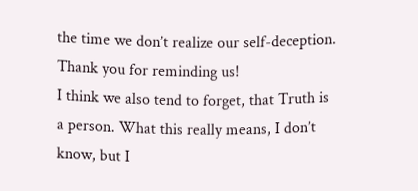the time we don’t realize our self-deception. Thank you for reminding us!
I think we also tend to forget, that Truth is a person. What this really means, I don’t know, but I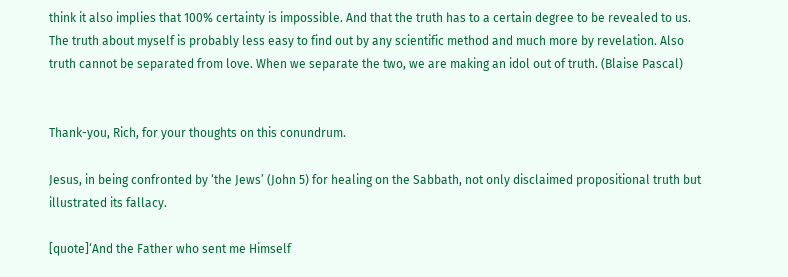think it also implies that 100% certainty is impossible. And that the truth has to a certain degree to be revealed to us. The truth about myself is probably less easy to find out by any scientific method and much more by revelation. Also truth cannot be separated from love. When we separate the two, we are making an idol out of truth. (Blaise Pascal)


Thank-you, Rich, for your thoughts on this conundrum.

Jesus, in being confronted by ‘the Jews’ (John 5) for healing on the Sabbath, not only disclaimed propositional truth but illustrated its fallacy.

[quote]‘And the Father who sent me Himself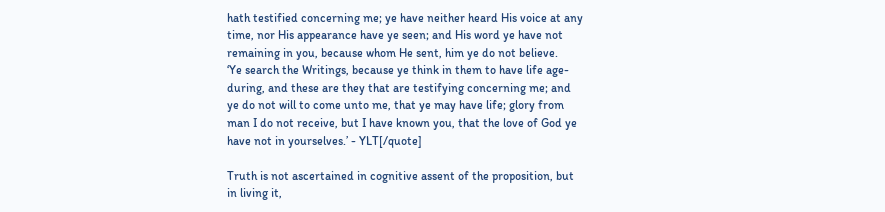hath testified concerning me; ye have neither heard His voice at any time, nor His appearance have ye seen; and His word ye have not remaining in you, because whom He sent, him ye do not believe.
‘Ye search the Writings, because ye think in them to have life age-during, and these are they that are testifying concerning me; and ye do not will to come unto me, that ye may have life; glory from man I do not receive, but I have known you, that the love of God ye have not in yourselves.’ - YLT[/quote]

Truth is not ascertained in cognitive assent of the proposition, but in living it,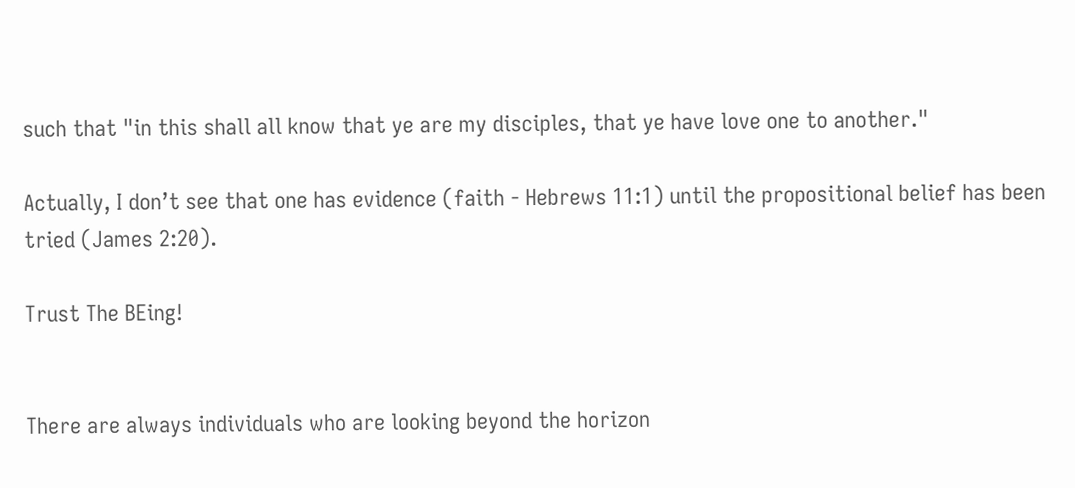such that "in this shall all know that ye are my disciples, that ye have love one to another."

Actually, I don’t see that one has evidence (faith - Hebrews 11:1) until the propositional belief has been tried (James 2:20).

Trust The BEing!


There are always individuals who are looking beyond the horizon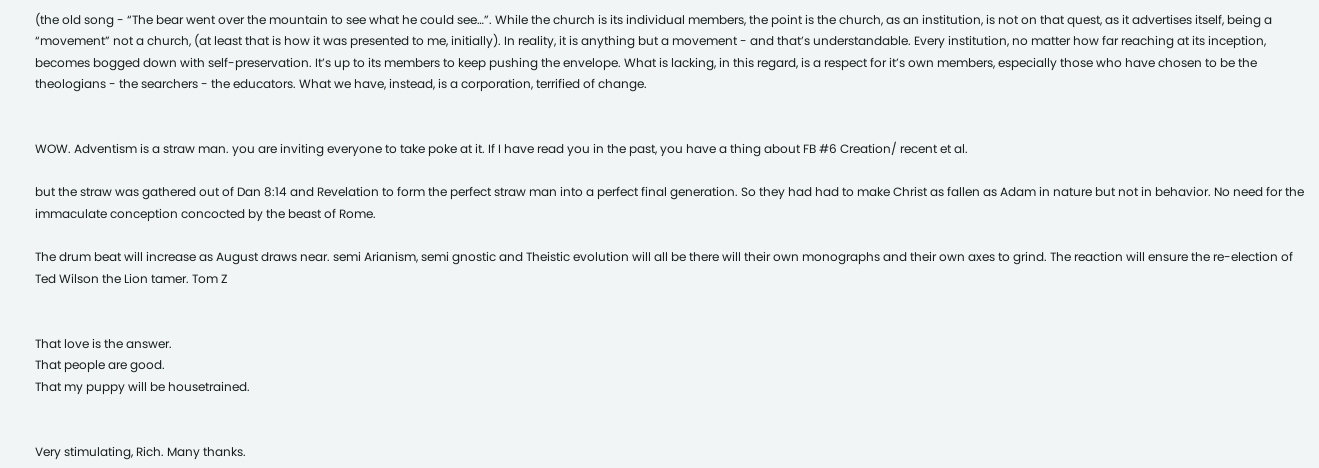(the old song - “The bear went over the mountain to see what he could see…”. While the church is its individual members, the point is the church, as an institution, is not on that quest, as it advertises itself, being a “movement” not a church, (at least that is how it was presented to me, initially). In reality, it is anything but a movement - and that’s understandable. Every institution, no matter how far reaching at its inception, becomes bogged down with self-preservation. It’s up to its members to keep pushing the envelope. What is lacking, in this regard, is a respect for it’s own members, especially those who have chosen to be the theologians - the searchers - the educators. What we have, instead, is a corporation, terrified of change.


WOW. Adventism is a straw man. you are inviting everyone to take poke at it. If I have read you in the past, you have a thing about FB #6 Creation/ recent et al.

but the straw was gathered out of Dan 8:14 and Revelation to form the perfect straw man into a perfect final generation. So they had had to make Christ as fallen as Adam in nature but not in behavior. No need for the immaculate conception concocted by the beast of Rome.

The drum beat will increase as August draws near. semi Arianism, semi gnostic and Theistic evolution will all be there will their own monographs and their own axes to grind. The reaction will ensure the re-election of Ted Wilson the Lion tamer. Tom Z


That love is the answer.
That people are good.
That my puppy will be housetrained.


Very stimulating, Rich. Many thanks.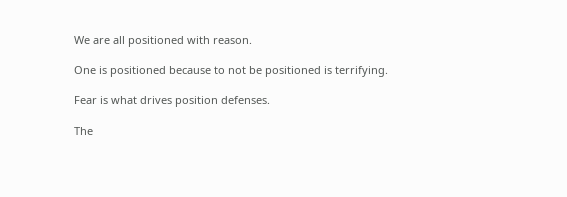We are all positioned with reason.

One is positioned because to not be positioned is terrifying.

Fear is what drives position defenses.

The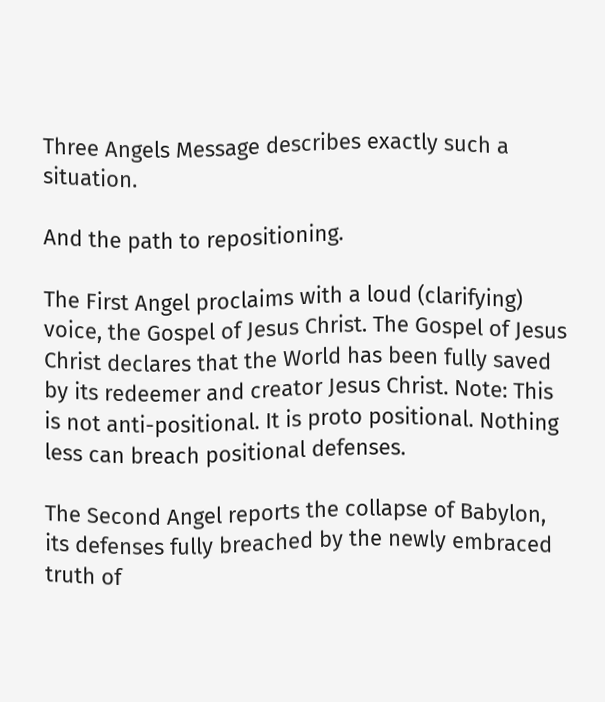Three Angels Message describes exactly such a situation.

And the path to repositioning.

The First Angel proclaims with a loud (clarifying) voice, the Gospel of Jesus Christ. The Gospel of Jesus Christ declares that the World has been fully saved by its redeemer and creator Jesus Christ. Note: This is not anti-positional. It is proto positional. Nothing less can breach positional defenses.

The Second Angel reports the collapse of Babylon, its defenses fully breached by the newly embraced truth of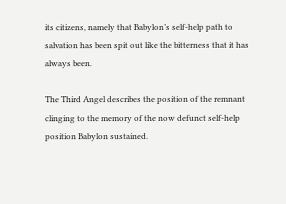its citizens, namely that Babylon’s self-help path to salvation has been spit out like the bitterness that it has always been.

The Third Angel describes the position of the remnant clinging to the memory of the now defunct self-help position Babylon sustained.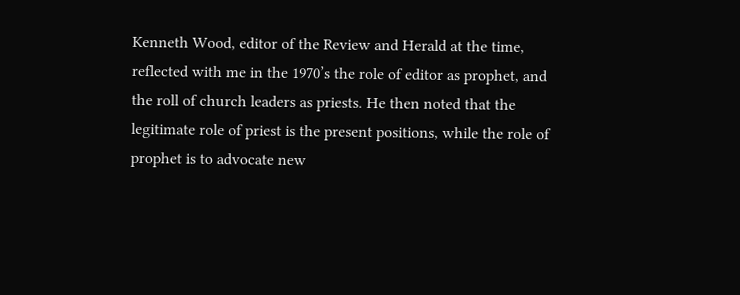Kenneth Wood, editor of the Review and Herald at the time, reflected with me in the 1970’s the role of editor as prophet, and the roll of church leaders as priests. He then noted that the legitimate role of priest is the present positions, while the role of prophet is to advocate new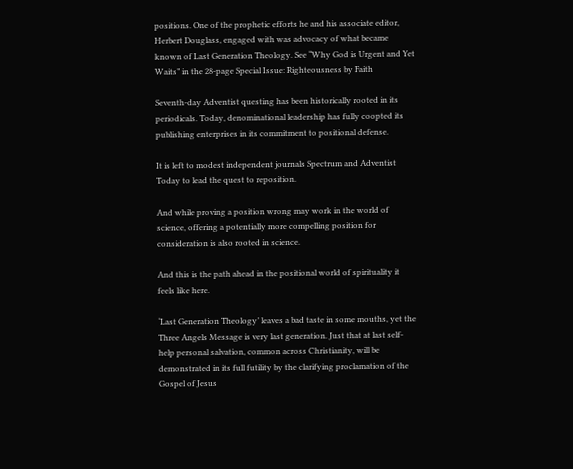positions. One of the prophetic efforts he and his associate editor, Herbert Douglass, engaged with was advocacy of what became known of Last Generation Theology. See “Why God is Urgent and Yet Waits” in the 28-page Special Issue: Righteousness by Faith

Seventh-day Adventist questing has been historically rooted in its periodicals. Today, denominational leadership has fully coopted its publishing enterprises in its commitment to positional defense.

It is left to modest independent journals Spectrum and Adventist Today to lead the quest to reposition.

And while proving a position wrong may work in the world of science, offering a potentially more compelling position for consideration is also rooted in science.

And this is the path ahead in the positional world of spirituality it feels like here.

‘Last Generation Theology’ leaves a bad taste in some mouths, yet the Three Angels Message is very last generation. Just that at last self-help personal salvation, common across Christianity, will be demonstrated in its full futility by the clarifying proclamation of the Gospel of Jesus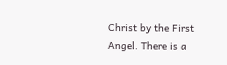Christ by the First Angel. There is a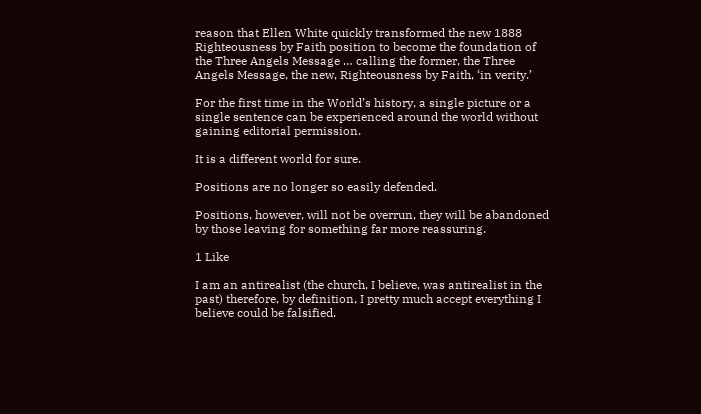reason that Ellen White quickly transformed the new 1888 Righteousness by Faith position to become the foundation of the Three Angels Message … calling the former, the Three Angels Message, the new, Righteousness by Faith, ‘in verity.’

For the first time in the World’s history, a single picture or a single sentence can be experienced around the world without gaining editorial permission.

It is a different world for sure.

Positions are no longer so easily defended.

Positions, however, will not be overrun, they will be abandoned by those leaving for something far more reassuring.

1 Like

I am an antirealist (the church, I believe, was antirealist in the past) therefore, by definition, I pretty much accept everything I believe could be falsified.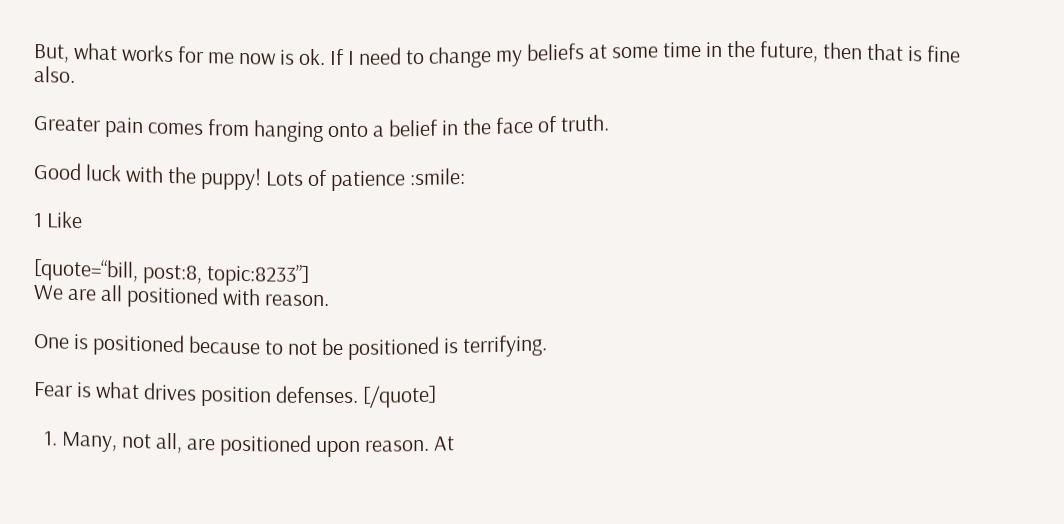But, what works for me now is ok. If I need to change my beliefs at some time in the future, then that is fine also.

Greater pain comes from hanging onto a belief in the face of truth.

Good luck with the puppy! Lots of patience :smile:

1 Like

[quote=“bill, post:8, topic:8233”]
We are all positioned with reason.

One is positioned because to not be positioned is terrifying.

Fear is what drives position defenses. [/quote]

  1. Many, not all, are positioned upon reason. At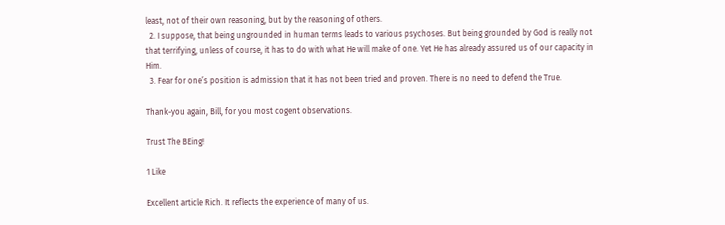least, not of their own reasoning, but by the reasoning of others.
  2. I suppose, that being ungrounded in human terms leads to various psychoses. But being grounded by God is really not that terrifying, unless of course, it has to do with what He will make of one. Yet He has already assured us of our capacity in Him.
  3. Fear for one’s position is admission that it has not been tried and proven. There is no need to defend the True.

Thank-you again, Bill, for you most cogent observations.

Trust The BEing!

1 Like

Excellent article Rich. It reflects the experience of many of us.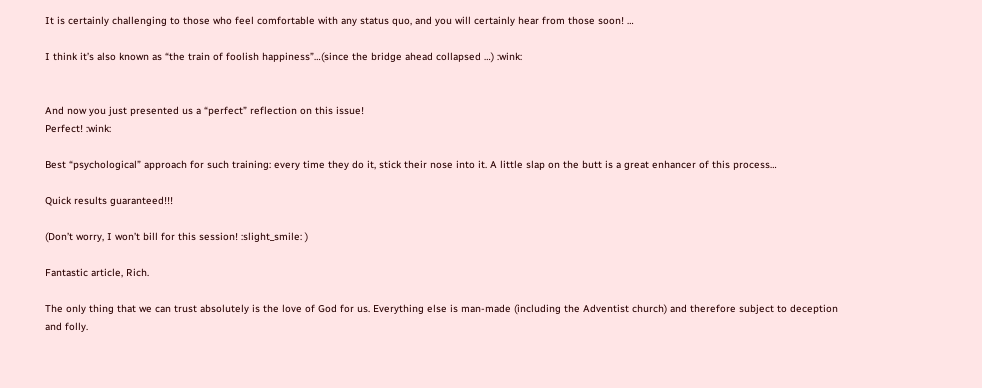It is certainly challenging to those who feel comfortable with any status quo, and you will certainly hear from those soon! …

I think it’s also known as “the train of foolish happiness”…(since the bridge ahead collapsed …) :wink:


And now you just presented us a “perfect” reflection on this issue!
Perfect! :wink:

Best “psychological” approach for such training: every time they do it, stick their nose into it. A little slap on the butt is a great enhancer of this process…

Quick results guaranteed!!!

(Don’t worry, I won’t bill for this session! :slight_smile: )

Fantastic article, Rich.

The only thing that we can trust absolutely is the love of God for us. Everything else is man-made (including the Adventist church) and therefore subject to deception and folly.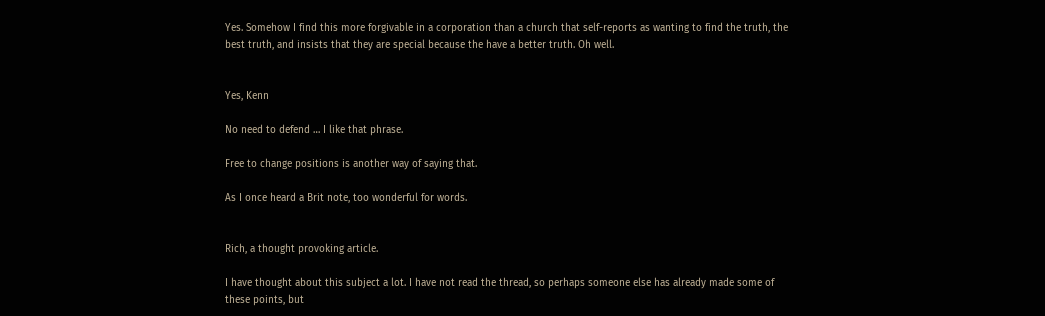Yes. Somehow I find this more forgivable in a corporation than a church that self-reports as wanting to find the truth, the best truth, and insists that they are special because the have a better truth. Oh well.


Yes, Kenn

No need to defend … I like that phrase.

Free to change positions is another way of saying that.

As I once heard a Brit note, too wonderful for words.


Rich, a thought provoking article.

I have thought about this subject a lot. I have not read the thread, so perhaps someone else has already made some of these points, but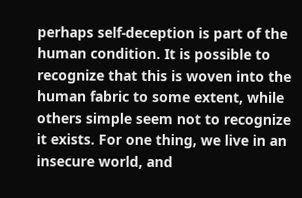perhaps self-deception is part of the human condition. It is possible to recognize that this is woven into the human fabric to some extent, while others simple seem not to recognize it exists. For one thing, we live in an insecure world, and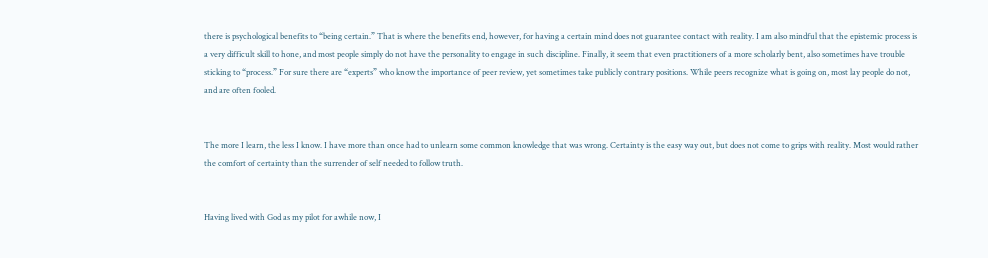there is psychological benefits to “being certain.” That is where the benefits end, however, for having a certain mind does not guarantee contact with reality. I am also mindful that the epistemic process is a very difficult skill to hone, and most people simply do not have the personality to engage in such discipline. Finally, it seem that even practitioners of a more scholarly bent, also sometimes have trouble sticking to “process.” For sure there are “experts” who know the importance of peer review, yet sometimes take publicly contrary positions. While peers recognize what is going on, most lay people do not, and are often fooled.


The more I learn, the less I know. I have more than once had to unlearn some common knowledge that was wrong. Certainty is the easy way out, but does not come to grips with reality. Most would rather the comfort of certainty than the surrender of self needed to follow truth.


Having lived with God as my pilot for awhile now, I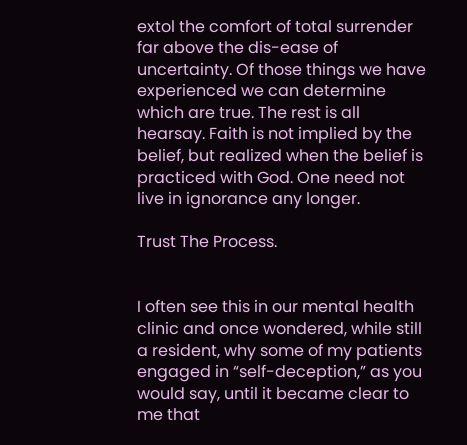extol the comfort of total surrender far above the dis-ease of uncertainty. Of those things we have experienced we can determine which are true. The rest is all hearsay. Faith is not implied by the belief, but realized when the belief is practiced with God. One need not live in ignorance any longer.

Trust The Process.


I often see this in our mental health clinic and once wondered, while still a resident, why some of my patients engaged in “self-deception,” as you would say, until it became clear to me that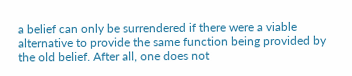a belief can only be surrendered if there were a viable alternative to provide the same function being provided by the old belief. After all, one does not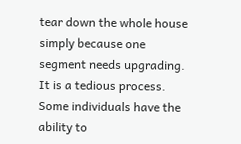tear down the whole house simply because one segment needs upgrading. It is a tedious process. Some individuals have the ability to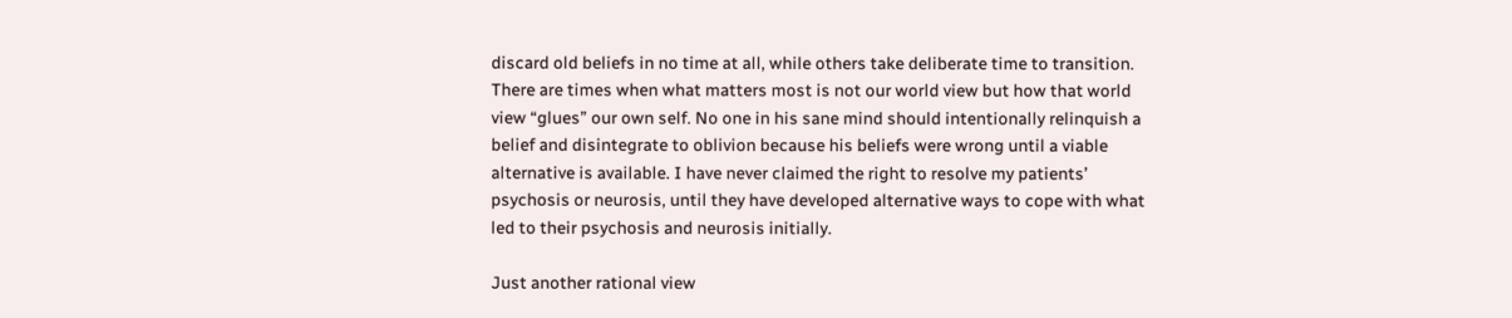discard old beliefs in no time at all, while others take deliberate time to transition. There are times when what matters most is not our world view but how that world view “glues” our own self. No one in his sane mind should intentionally relinquish a belief and disintegrate to oblivion because his beliefs were wrong until a viable alternative is available. I have never claimed the right to resolve my patients’ psychosis or neurosis, until they have developed alternative ways to cope with what led to their psychosis and neurosis initially.

Just another rational view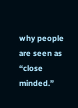why people are seen as “close minded.”